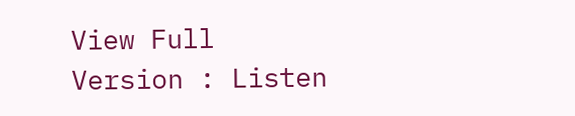View Full Version : Listen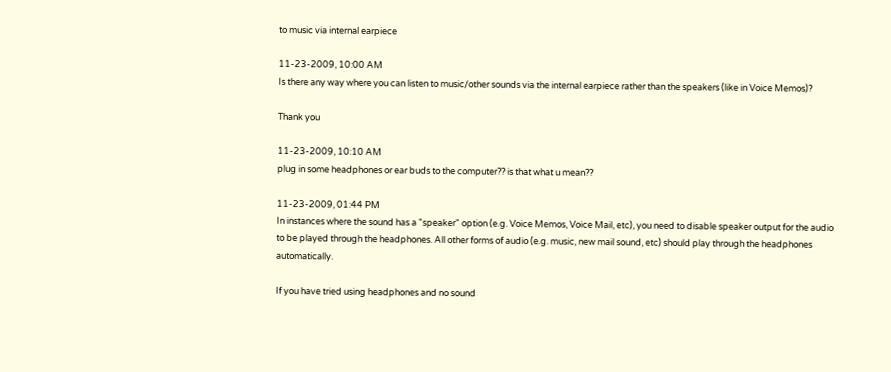to music via internal earpiece

11-23-2009, 10:00 AM
Is there any way where you can listen to music/other sounds via the internal earpiece rather than the speakers (like in Voice Memos)?

Thank you

11-23-2009, 10:10 AM
plug in some headphones or ear buds to the computer?? is that what u mean??

11-23-2009, 01:44 PM
In instances where the sound has a "speaker" option (e.g. Voice Memos, Voice Mail, etc), you need to disable speaker output for the audio to be played through the headphones. All other forms of audio (e.g. music, new mail sound, etc) should play through the headphones automatically.

If you have tried using headphones and no sound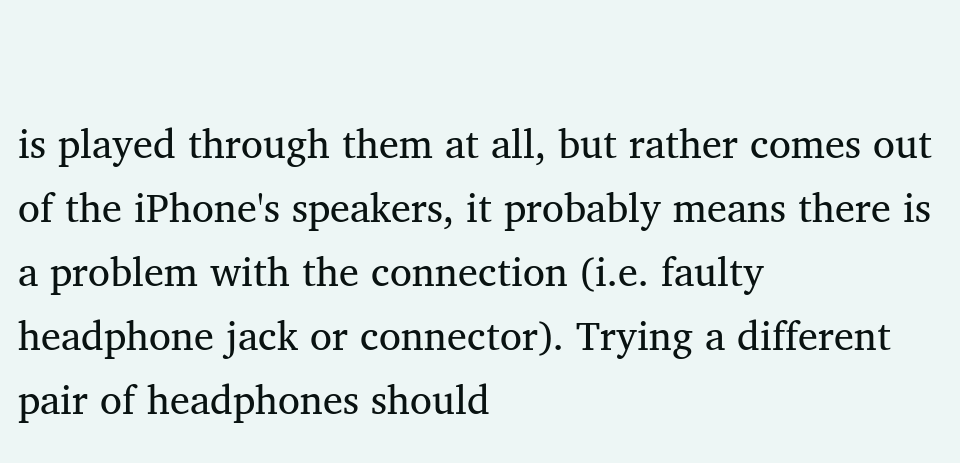is played through them at all, but rather comes out of the iPhone's speakers, it probably means there is a problem with the connection (i.e. faulty headphone jack or connector). Trying a different pair of headphones should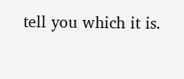tell you which it is.